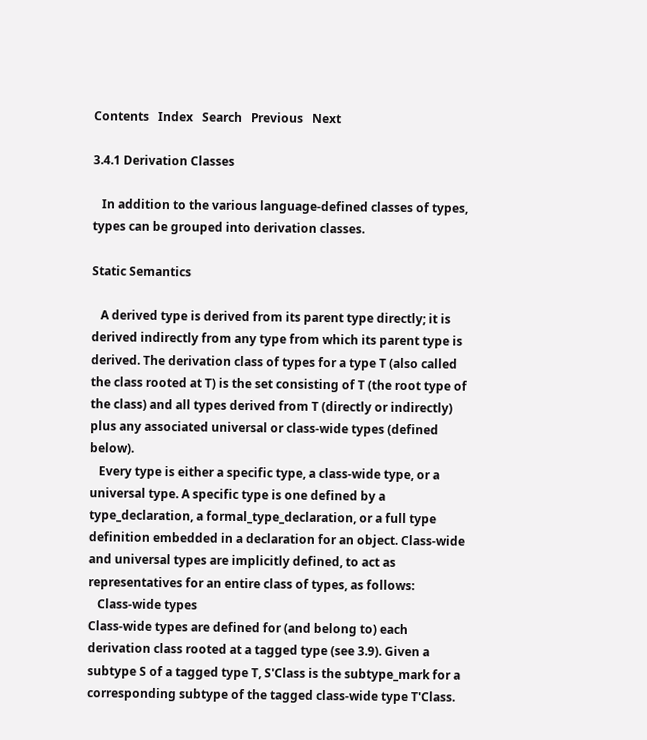Contents   Index   Search   Previous   Next

3.4.1 Derivation Classes

   In addition to the various language-defined classes of types, types can be grouped into derivation classes.

Static Semantics

   A derived type is derived from its parent type directly; it is derived indirectly from any type from which its parent type is derived. The derivation class of types for a type T (also called the class rooted at T) is the set consisting of T (the root type of the class) and all types derived from T (directly or indirectly) plus any associated universal or class-wide types (defined below).
   Every type is either a specific type, a class-wide type, or a universal type. A specific type is one defined by a type_declaration, a formal_type_declaration, or a full type definition embedded in a declaration for an object. Class-wide and universal types are implicitly defined, to act as representatives for an entire class of types, as follows:
   Class-wide types
Class-wide types are defined for (and belong to) each derivation class rooted at a tagged type (see 3.9). Given a subtype S of a tagged type T, S'Class is the subtype_mark for a corresponding subtype of the tagged class-wide type T'Class.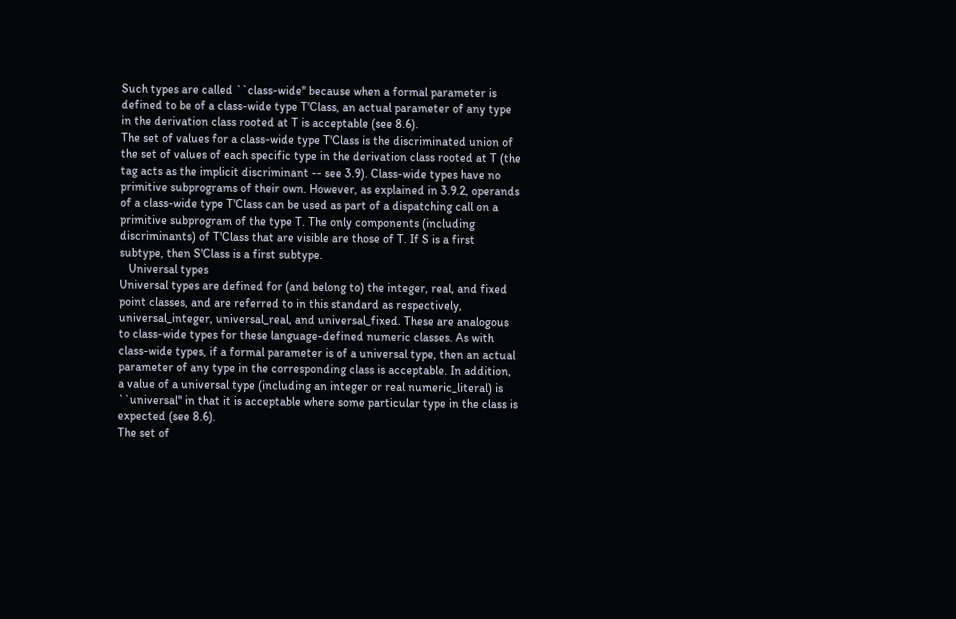Such types are called ``class-wide'' because when a formal parameter is defined to be of a class-wide type T'Class, an actual parameter of any type in the derivation class rooted at T is acceptable (see 8.6).
The set of values for a class-wide type T'Class is the discriminated union of the set of values of each specific type in the derivation class rooted at T (the tag acts as the implicit discriminant -- see 3.9). Class-wide types have no primitive subprograms of their own. However, as explained in 3.9.2, operands of a class-wide type T'Class can be used as part of a dispatching call on a primitive subprogram of the type T. The only components (including discriminants) of T'Class that are visible are those of T. If S is a first subtype, then S'Class is a first subtype.
   Universal types
Universal types are defined for (and belong to) the integer, real, and fixed point classes, and are referred to in this standard as respectively, universal_integer, universal_real, and universal_fixed. These are analogous to class-wide types for these language-defined numeric classes. As with class-wide types, if a formal parameter is of a universal type, then an actual parameter of any type in the corresponding class is acceptable. In addition, a value of a universal type (including an integer or real numeric_literal) is ``universal'' in that it is acceptable where some particular type in the class is expected (see 8.6).
The set of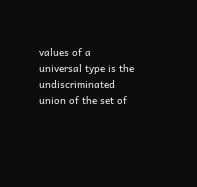values of a universal type is the undiscriminated union of the set of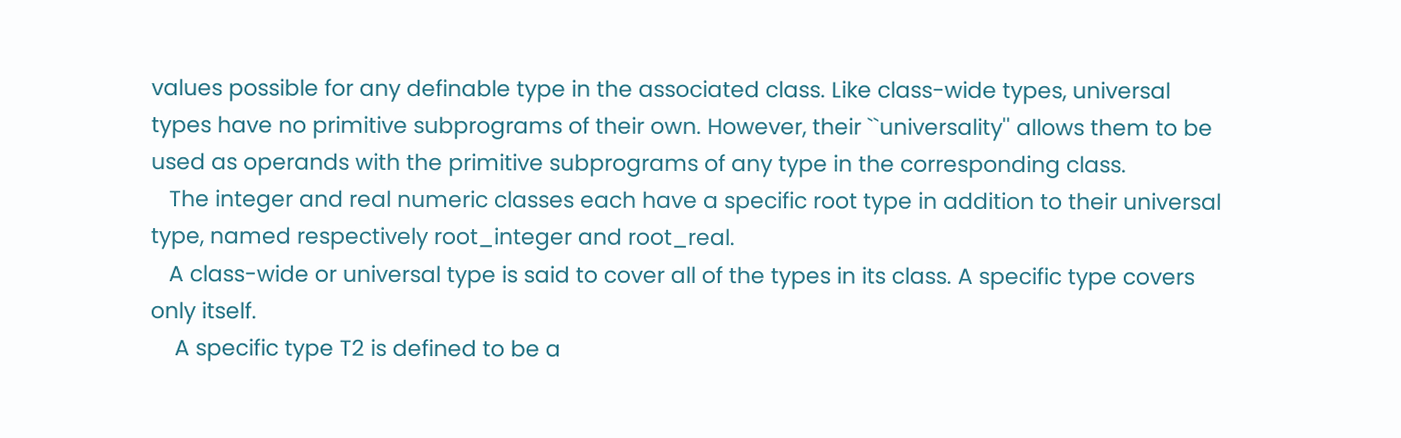values possible for any definable type in the associated class. Like class-wide types, universal types have no primitive subprograms of their own. However, their ``universality'' allows them to be used as operands with the primitive subprograms of any type in the corresponding class.
   The integer and real numeric classes each have a specific root type in addition to their universal type, named respectively root_integer and root_real.
   A class-wide or universal type is said to cover all of the types in its class. A specific type covers only itself.
    A specific type T2 is defined to be a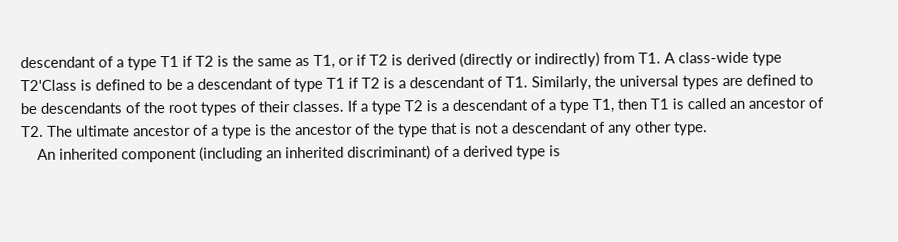descendant of a type T1 if T2 is the same as T1, or if T2 is derived (directly or indirectly) from T1. A class-wide type T2'Class is defined to be a descendant of type T1 if T2 is a descendant of T1. Similarly, the universal types are defined to be descendants of the root types of their classes. If a type T2 is a descendant of a type T1, then T1 is called an ancestor of T2. The ultimate ancestor of a type is the ancestor of the type that is not a descendant of any other type.
    An inherited component (including an inherited discriminant) of a derived type is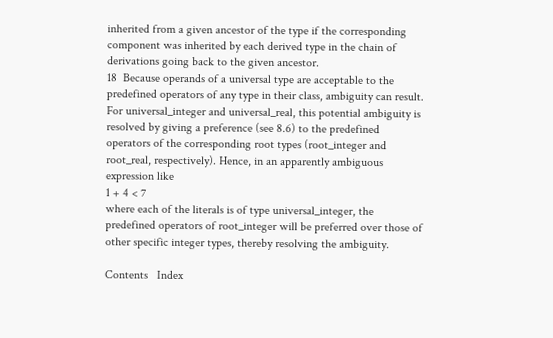inherited from a given ancestor of the type if the corresponding component was inherited by each derived type in the chain of derivations going back to the given ancestor.
18  Because operands of a universal type are acceptable to the predefined operators of any type in their class, ambiguity can result. For universal_integer and universal_real, this potential ambiguity is resolved by giving a preference (see 8.6) to the predefined operators of the corresponding root types (root_integer and root_real, respectively). Hence, in an apparently ambiguous expression like
1 + 4 < 7
where each of the literals is of type universal_integer, the predefined operators of root_integer will be preferred over those of other specific integer types, thereby resolving the ambiguity.

Contents   Index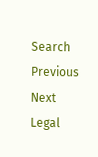Search   Previous   Next   Legal